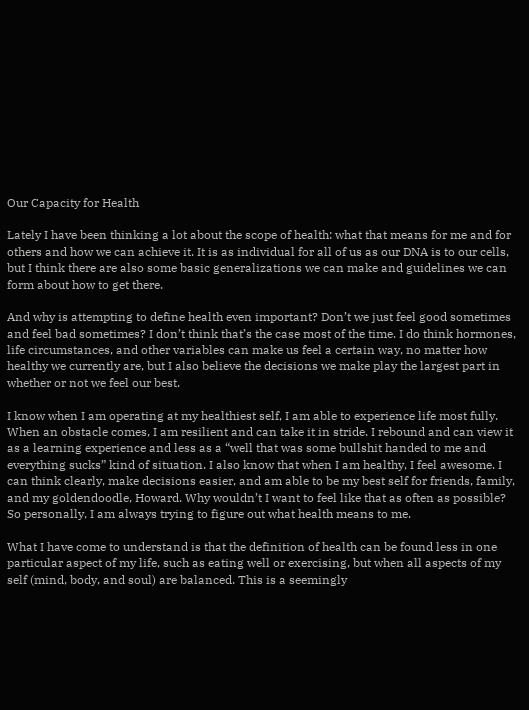Our Capacity for Health

Lately I have been thinking a lot about the scope of health: what that means for me and for others and how we can achieve it. It is as individual for all of us as our DNA is to our cells, but I think there are also some basic generalizations we can make and guidelines we can form about how to get there.

And why is attempting to define health even important? Don’t we just feel good sometimes and feel bad sometimes? I don’t think that’s the case most of the time. I do think hormones, life circumstances, and other variables can make us feel a certain way, no matter how healthy we currently are, but I also believe the decisions we make play the largest part in whether or not we feel our best.

I know when I am operating at my healthiest self, I am able to experience life most fully. When an obstacle comes, I am resilient and can take it in stride. I rebound and can view it as a learning experience and less as a “well that was some bullshit handed to me and everything sucks” kind of situation. I also know that when I am healthy, I feel awesome. I can think clearly, make decisions easier, and am able to be my best self for friends, family, and my goldendoodle, Howard. Why wouldn’t I want to feel like that as often as possible? So personally, I am always trying to figure out what health means to me.

What I have come to understand is that the definition of health can be found less in one particular aspect of my life, such as eating well or exercising, but when all aspects of my self (mind, body, and soul) are balanced. This is a seemingly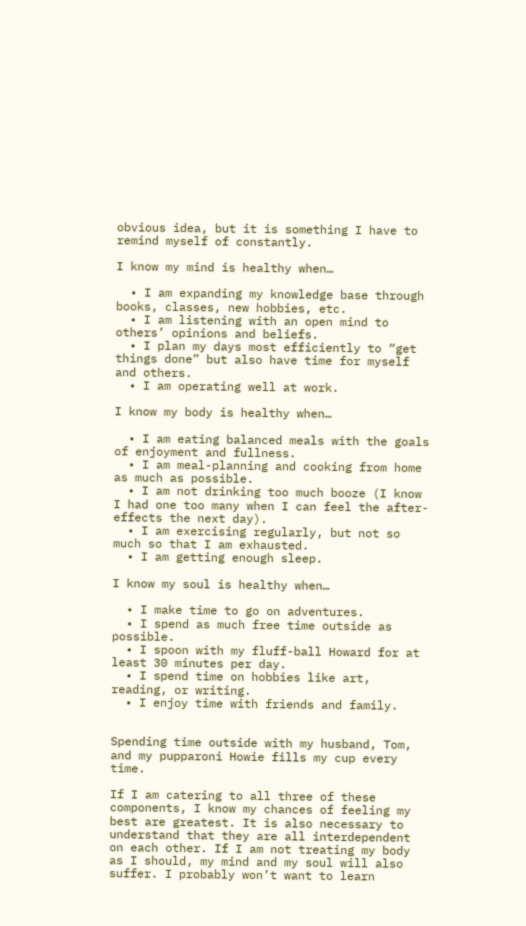obvious idea, but it is something I have to remind myself of constantly.

I know my mind is healthy when…

  • I am expanding my knowledge base through books, classes, new hobbies, etc.
  • I am listening with an open mind to others’ opinions and beliefs.
  • I plan my days most efficiently to “get things done” but also have time for myself and others.
  • I am operating well at work.

I know my body is healthy when…

  • I am eating balanced meals with the goals of enjoyment and fullness.
  • I am meal-planning and cooking from home as much as possible.
  • I am not drinking too much booze (I know I had one too many when I can feel the after-effects the next day).
  • I am exercising regularly, but not so much so that I am exhausted.
  • I am getting enough sleep.

I know my soul is healthy when…

  • I make time to go on adventures.
  • I spend as much free time outside as possible.
  • I spoon with my fluff-ball Howard for at least 30 minutes per day.
  • I spend time on hobbies like art, reading, or writing.
  • I enjoy time with friends and family.


Spending time outside with my husband, Tom, and my pupparoni Howie fills my cup every time.

If I am catering to all three of these components, I know my chances of feeling my best are greatest. It is also necessary to understand that they are all interdependent on each other. If I am not treating my body as I should, my mind and my soul will also suffer. I probably won’t want to learn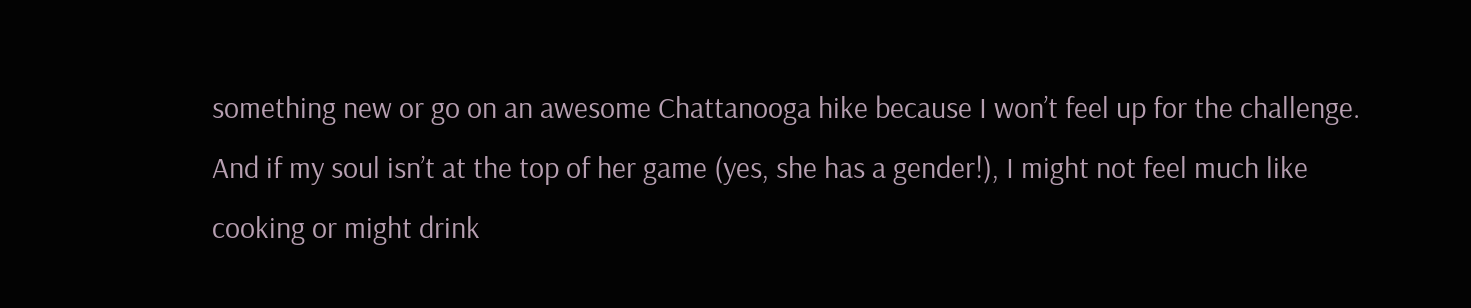something new or go on an awesome Chattanooga hike because I won’t feel up for the challenge. And if my soul isn’t at the top of her game (yes, she has a gender!), I might not feel much like cooking or might drink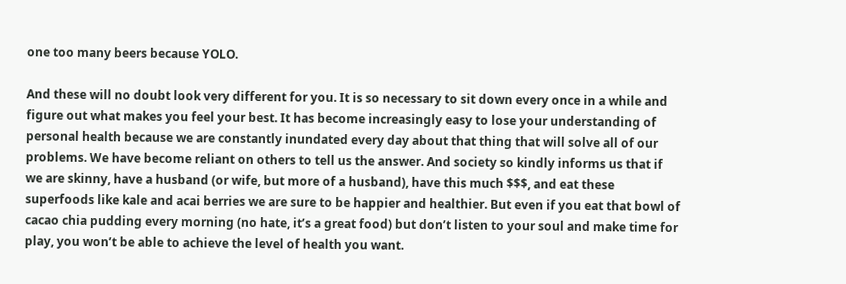one too many beers because YOLO.

And these will no doubt look very different for you. It is so necessary to sit down every once in a while and figure out what makes you feel your best. It has become increasingly easy to lose your understanding of personal health because we are constantly inundated every day about that thing that will solve all of our problems. We have become reliant on others to tell us the answer. And society so kindly informs us that if we are skinny, have a husband (or wife, but more of a husband), have this much $$$, and eat these superfoods like kale and acai berries we are sure to be happier and healthier. But even if you eat that bowl of cacao chia pudding every morning (no hate, it’s a great food) but don’t listen to your soul and make time for play, you won’t be able to achieve the level of health you want.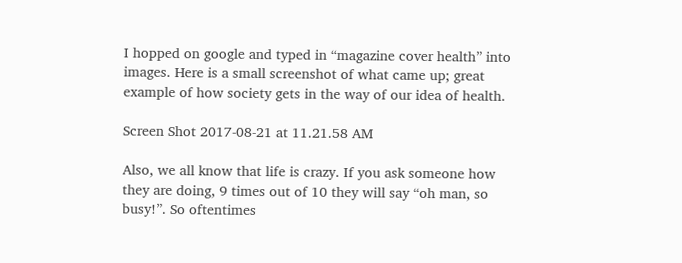I hopped on google and typed in “magazine cover health” into images. Here is a small screenshot of what came up; great example of how society gets in the way of our idea of health.

Screen Shot 2017-08-21 at 11.21.58 AM

Also, we all know that life is crazy. If you ask someone how they are doing, 9 times out of 10 they will say “oh man, so busy!”. So oftentimes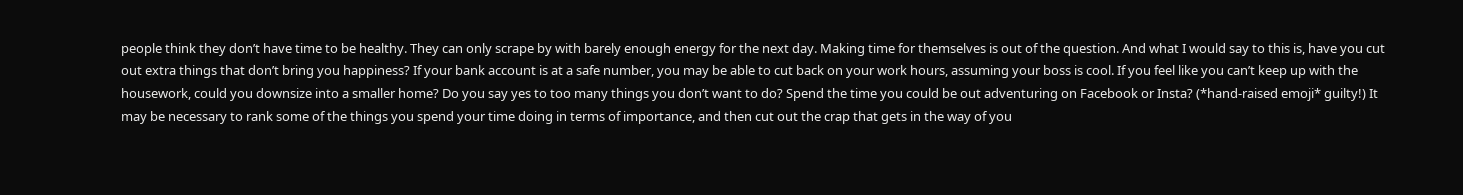people think they don’t have time to be healthy. They can only scrape by with barely enough energy for the next day. Making time for themselves is out of the question. And what I would say to this is, have you cut out extra things that don’t bring you happiness? If your bank account is at a safe number, you may be able to cut back on your work hours, assuming your boss is cool. If you feel like you can’t keep up with the housework, could you downsize into a smaller home? Do you say yes to too many things you don’t want to do? Spend the time you could be out adventuring on Facebook or Insta? (*hand-raised emoji* guilty!) It may be necessary to rank some of the things you spend your time doing in terms of importance, and then cut out the crap that gets in the way of you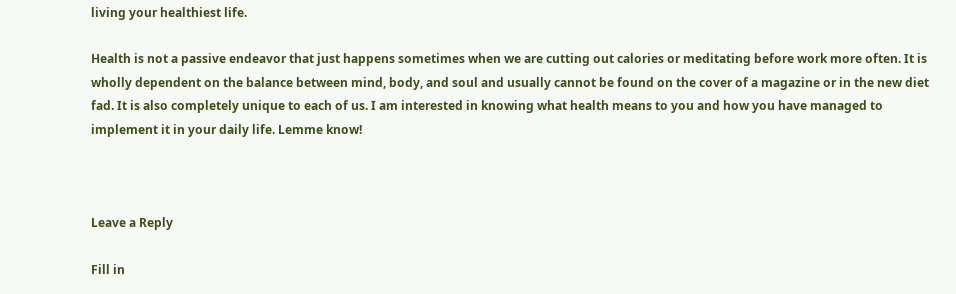living your healthiest life.

Health is not a passive endeavor that just happens sometimes when we are cutting out calories or meditating before work more often. It is wholly dependent on the balance between mind, body, and soul and usually cannot be found on the cover of a magazine or in the new diet fad. It is also completely unique to each of us. I am interested in knowing what health means to you and how you have managed to implement it in your daily life. Lemme know!



Leave a Reply

Fill in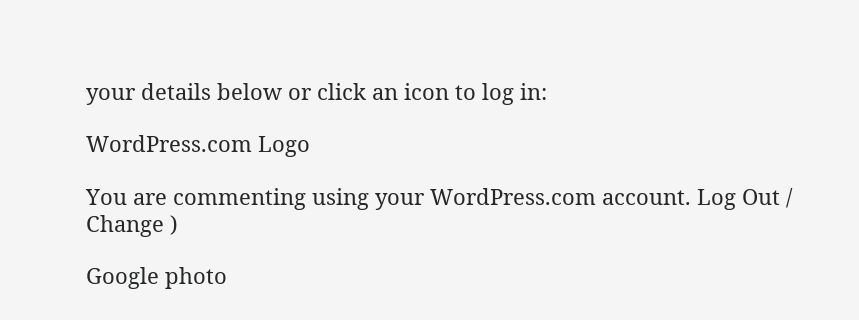your details below or click an icon to log in:

WordPress.com Logo

You are commenting using your WordPress.com account. Log Out /  Change )

Google photo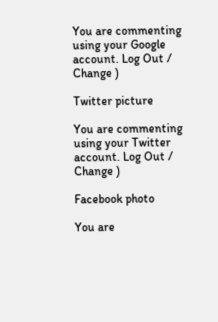You are commenting using your Google account. Log Out /  Change )

Twitter picture

You are commenting using your Twitter account. Log Out /  Change )

Facebook photo

You are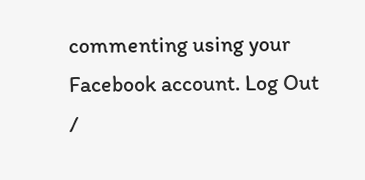commenting using your Facebook account. Log Out /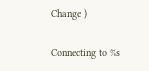Change )

Connecting to %s